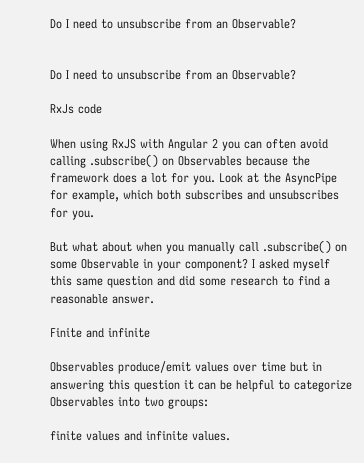Do I need to unsubscribe from an Observable?


Do I need to unsubscribe from an Observable?

RxJs code

When using RxJS with Angular 2 you can often avoid calling .subscribe() on Observables because the framework does a lot for you. Look at the AsyncPipe for example, which both subscribes and unsubscribes for you.

But what about when you manually call .subscribe() on some Observable in your component? I asked myself this same question and did some research to find a reasonable answer.

Finite and infinite

Observables produce/emit values over time but in answering this question it can be helpful to categorize Observables into two groups:

finite values and infinite values.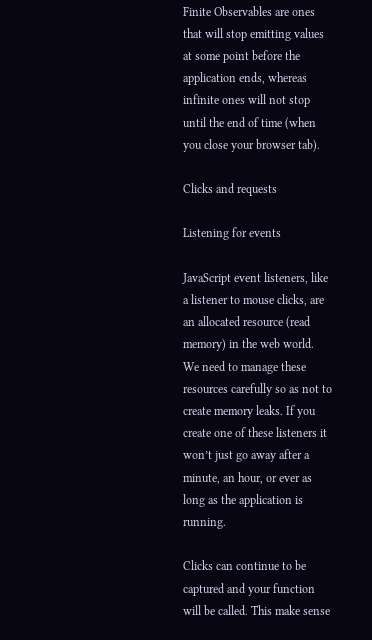Finite Observables are ones that will stop emitting values at some point before the application ends, whereas infinite ones will not stop until the end of time (when you close your browser tab).

Clicks and requests

Listening for events

JavaScript event listeners, like a listener to mouse clicks, are an allocated resource (read memory) in the web world. We need to manage these resources carefully so as not to create memory leaks. If you create one of these listeners it won’t just go away after a minute, an hour, or ever as long as the application is running.

Clicks can continue to be captured and your function will be called. This make sense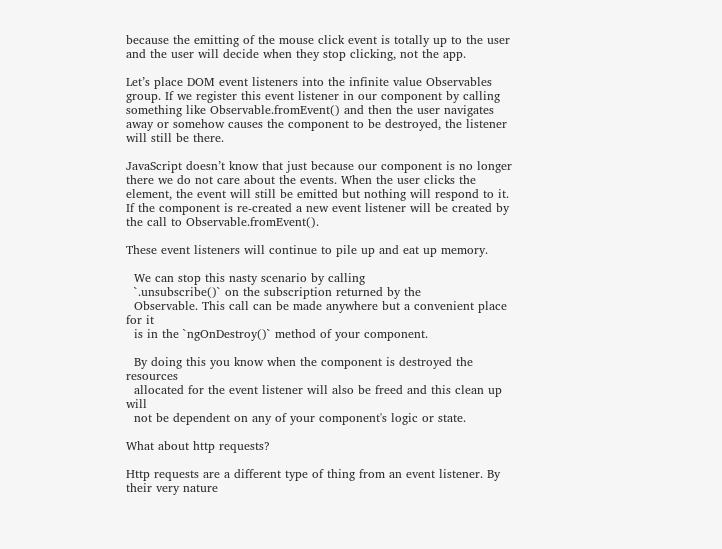because the emitting of the mouse click event is totally up to the user and the user will decide when they stop clicking, not the app.

Let’s place DOM event listeners into the infinite value Observables group. If we register this event listener in our component by calling something like Observable.fromEvent() and then the user navigates away or somehow causes the component to be destroyed, the listener will still be there.

JavaScript doesn’t know that just because our component is no longer there we do not care about the events. When the user clicks the element, the event will still be emitted but nothing will respond to it. If the component is re-created a new event listener will be created by the call to Observable.fromEvent().

These event listeners will continue to pile up and eat up memory.

  We can stop this nasty scenario by calling
  `.unsubscribe()` on the subscription returned by the
  Observable. This call can be made anywhere but a convenient place for it
  is in the `ngOnDestroy()` method of your component.

  By doing this you know when the component is destroyed the resources
  allocated for the event listener will also be freed and this clean up will
  not be dependent on any of your component's logic or state.

What about http requests?

Http requests are a different type of thing from an event listener. By their very nature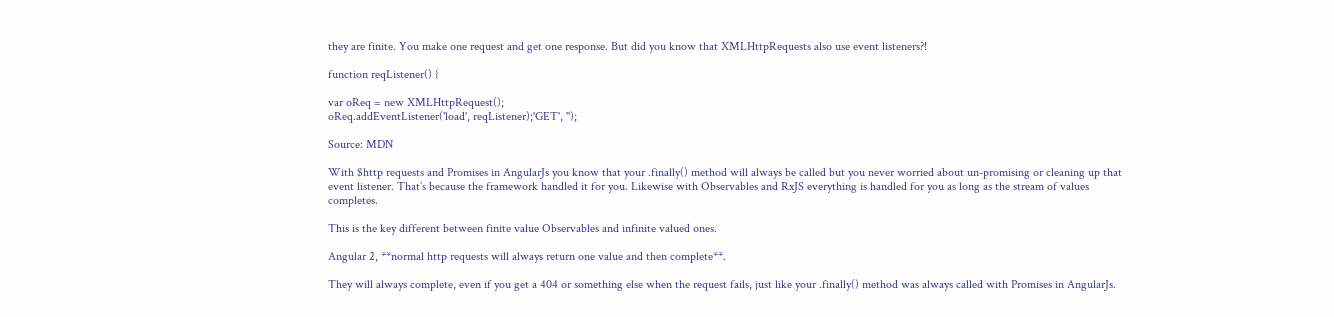they are finite. You make one request and get one response. But did you know that XMLHttpRequests also use event listeners?!

function reqListener() {

var oReq = new XMLHttpRequest();
oReq.addEventListener('load', reqListener);'GET', '');

Source: MDN

With $http requests and Promises in AngularJs you know that your .finally() method will always be called but you never worried about un-promising or cleaning up that event listener. That’s because the framework handled it for you. Likewise with Observables and RxJS everything is handled for you as long as the stream of values completes.

This is the key different between finite value Observables and infinite valued ones.

Angular 2, **normal http requests will always return one value and then complete**.

They will always complete, even if you get a 404 or something else when the request fails, just like your .finally() method was always called with Promises in AngularJs.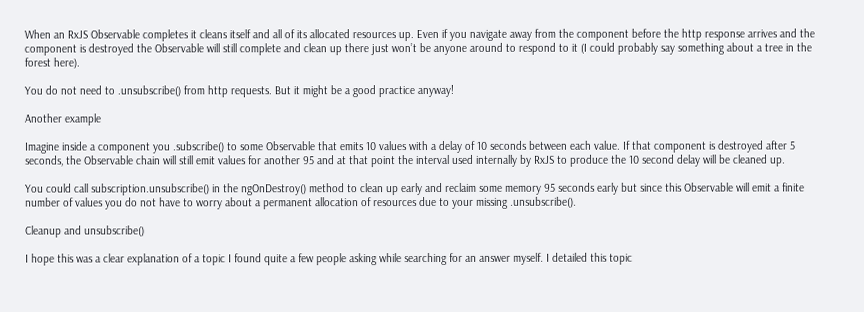When an RxJS Observable completes it cleans itself and all of its allocated resources up. Even if you navigate away from the component before the http response arrives and the component is destroyed the Observable will still complete and clean up there just won’t be anyone around to respond to it (I could probably say something about a tree in the forest here).

You do not need to .unsubscribe() from http requests. But it might be a good practice anyway!

Another example

Imagine inside a component you .subscribe() to some Observable that emits 10 values with a delay of 10 seconds between each value. If that component is destroyed after 5 seconds, the Observable chain will still emit values for another 95 and at that point the interval used internally by RxJS to produce the 10 second delay will be cleaned up.

You could call subscription.unsubscribe() in the ngOnDestroy() method to clean up early and reclaim some memory 95 seconds early but since this Observable will emit a finite number of values you do not have to worry about a permanent allocation of resources due to your missing .unsubscribe().

Cleanup and unsubscribe()

I hope this was a clear explanation of a topic I found quite a few people asking while searching for an answer myself. I detailed this topic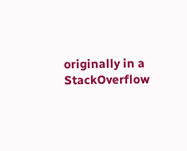originally in a StackOverflow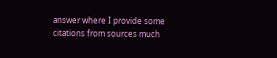answer where I provide some citations from sources much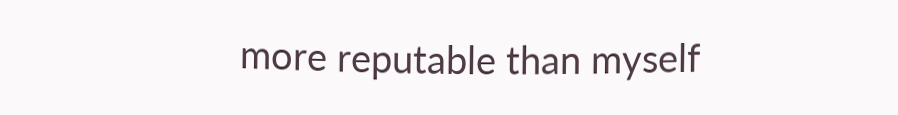more reputable than myself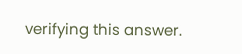verifying this answer.